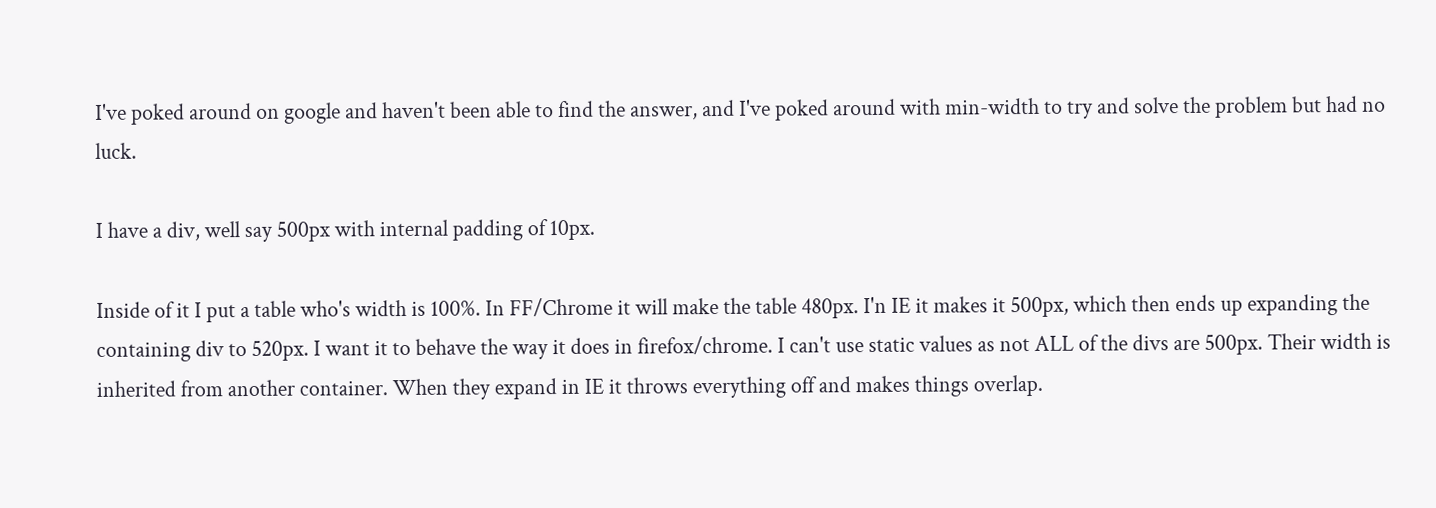I've poked around on google and haven't been able to find the answer, and I've poked around with min-width to try and solve the problem but had no luck.

I have a div, well say 500px with internal padding of 10px.

Inside of it I put a table who's width is 100%. In FF/Chrome it will make the table 480px. I'n IE it makes it 500px, which then ends up expanding the containing div to 520px. I want it to behave the way it does in firefox/chrome. I can't use static values as not ALL of the divs are 500px. Their width is inherited from another container. When they expand in IE it throws everything off and makes things overlap.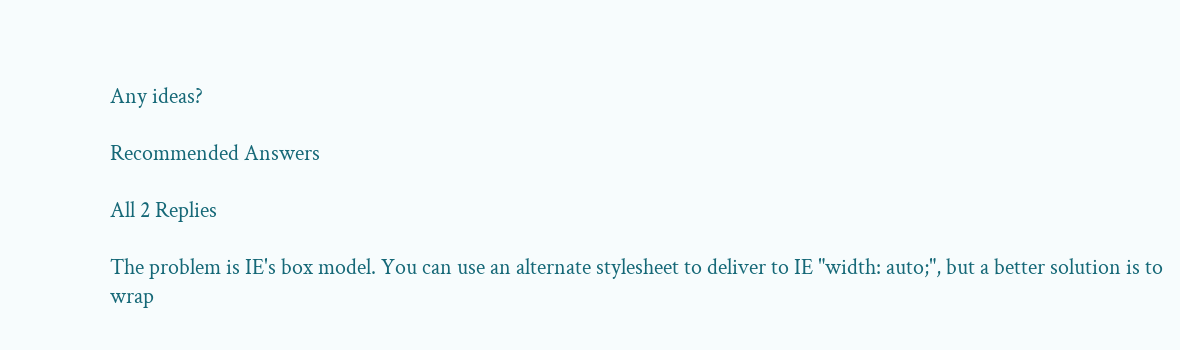Any ideas?

Recommended Answers

All 2 Replies

The problem is IE's box model. You can use an alternate stylesheet to deliver to IE "width: auto;", but a better solution is to wrap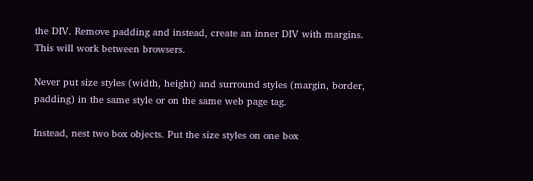the DIV. Remove padding and instead, create an inner DIV with margins. This will work between browsers.

Never put size styles (width, height) and surround styles (margin, border, padding) in the same style or on the same web page tag.

Instead, nest two box objects. Put the size styles on one box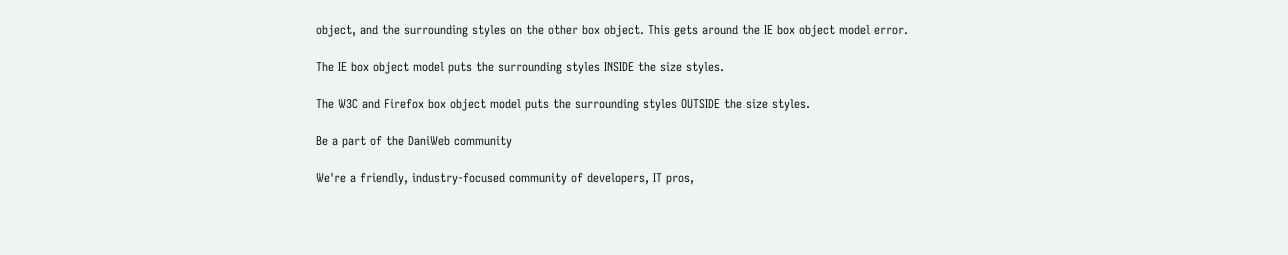object, and the surrounding styles on the other box object. This gets around the IE box object model error.

The IE box object model puts the surrounding styles INSIDE the size styles.

The W3C and Firefox box object model puts the surrounding styles OUTSIDE the size styles.

Be a part of the DaniWeb community

We're a friendly, industry-focused community of developers, IT pros,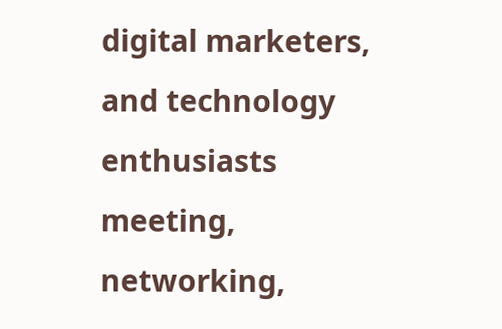digital marketers, and technology enthusiasts meeting, networking,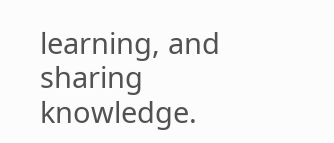learning, and sharing knowledge.